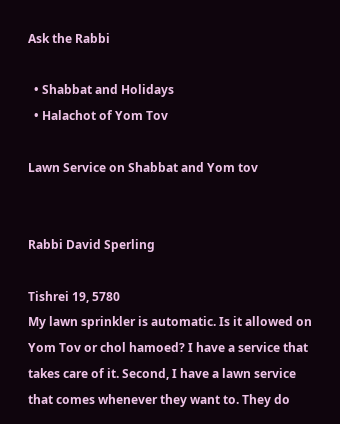Ask the Rabbi

  • Shabbat and Holidays
  • Halachot of Yom Tov

Lawn Service on Shabbat and Yom tov


Rabbi David Sperling

Tishrei 19, 5780
My lawn sprinkler is automatic. Is it allowed on Yom Tov or chol hamoed? I have a service that takes care of it. Second, I have a lawn service that comes whenever they want to. They do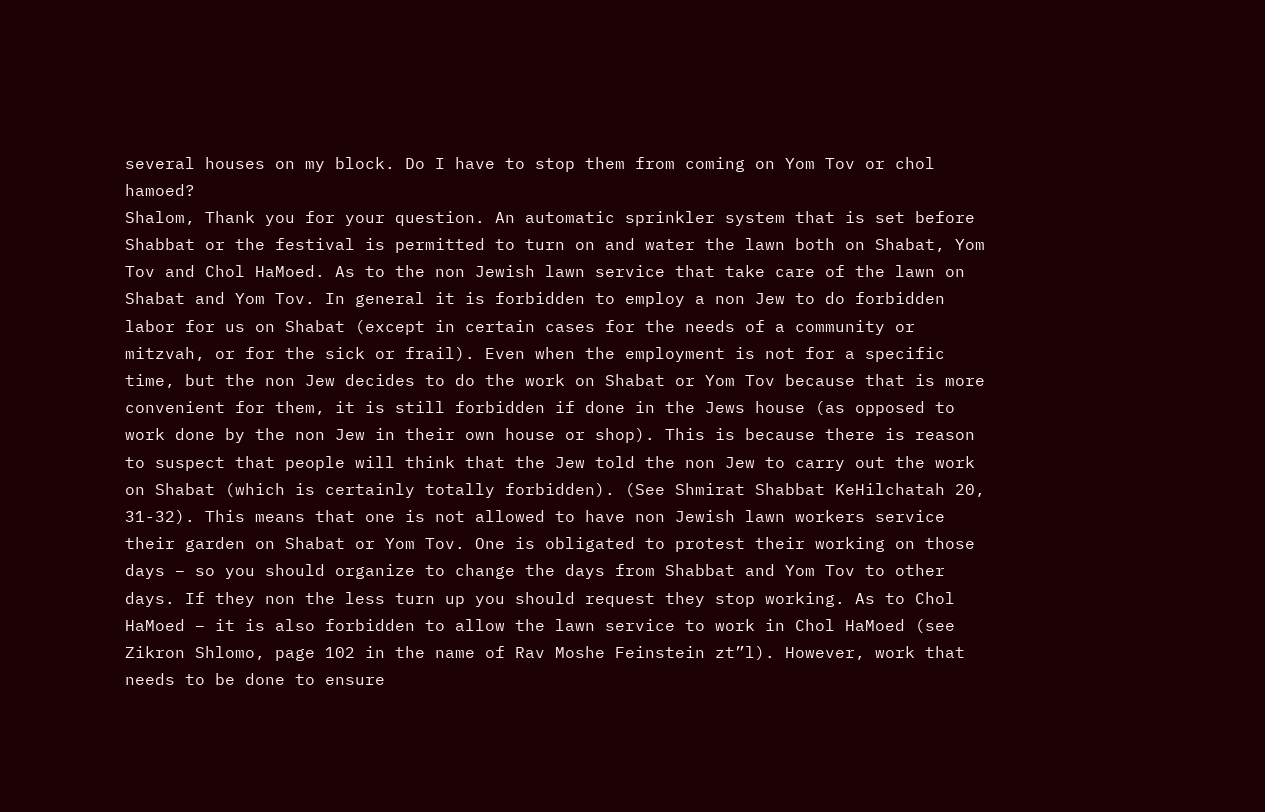several houses on my block. Do I have to stop them from coming on Yom Tov or chol hamoed?
Shalom, Thank you for your question. An automatic sprinkler system that is set before Shabbat or the festival is permitted to turn on and water the lawn both on Shabat, Yom Tov and Chol HaMoed. As to the non Jewish lawn service that take care of the lawn on Shabat and Yom Tov. In general it is forbidden to employ a non Jew to do forbidden labor for us on Shabat (except in certain cases for the needs of a community or mitzvah, or for the sick or frail). Even when the employment is not for a specific time, but the non Jew decides to do the work on Shabat or Yom Tov because that is more convenient for them, it is still forbidden if done in the Jews house (as opposed to work done by the non Jew in their own house or shop). This is because there is reason to suspect that people will think that the Jew told the non Jew to carry out the work on Shabat (which is certainly totally forbidden). (See Shmirat Shabbat KeHilchatah 20, 31-32). This means that one is not allowed to have non Jewish lawn workers service their garden on Shabat or Yom Tov. One is obligated to protest their working on those days – so you should organize to change the days from Shabbat and Yom Tov to other days. If they non the less turn up you should request they stop working. As to Chol HaMoed – it is also forbidden to allow the lawn service to work in Chol HaMoed (see Zikron Shlomo, page 102 in the name of Rav Moshe Feinstein zt”l). However, work that needs to be done to ensure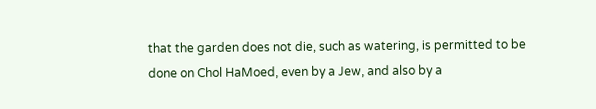that the garden does not die, such as watering, is permitted to be done on Chol HaMoed, even by a Jew, and also by a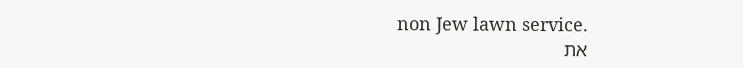non Jew lawn service.
את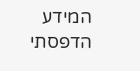המידע הדפסתי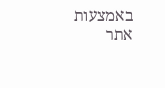באמצעות אתר